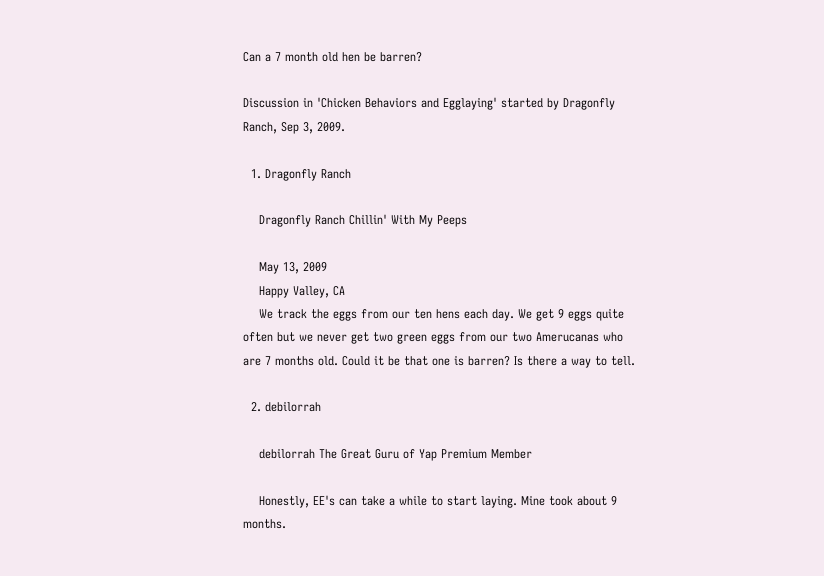Can a 7 month old hen be barren?

Discussion in 'Chicken Behaviors and Egglaying' started by Dragonfly Ranch, Sep 3, 2009.

  1. Dragonfly Ranch

    Dragonfly Ranch Chillin' With My Peeps

    May 13, 2009
    Happy Valley, CA
    We track the eggs from our ten hens each day. We get 9 eggs quite often but we never get two green eggs from our two Amerucanas who are 7 months old. Could it be that one is barren? Is there a way to tell.

  2. debilorrah

    debilorrah The Great Guru of Yap Premium Member

    Honestly, EE's can take a while to start laying. Mine took about 9 months.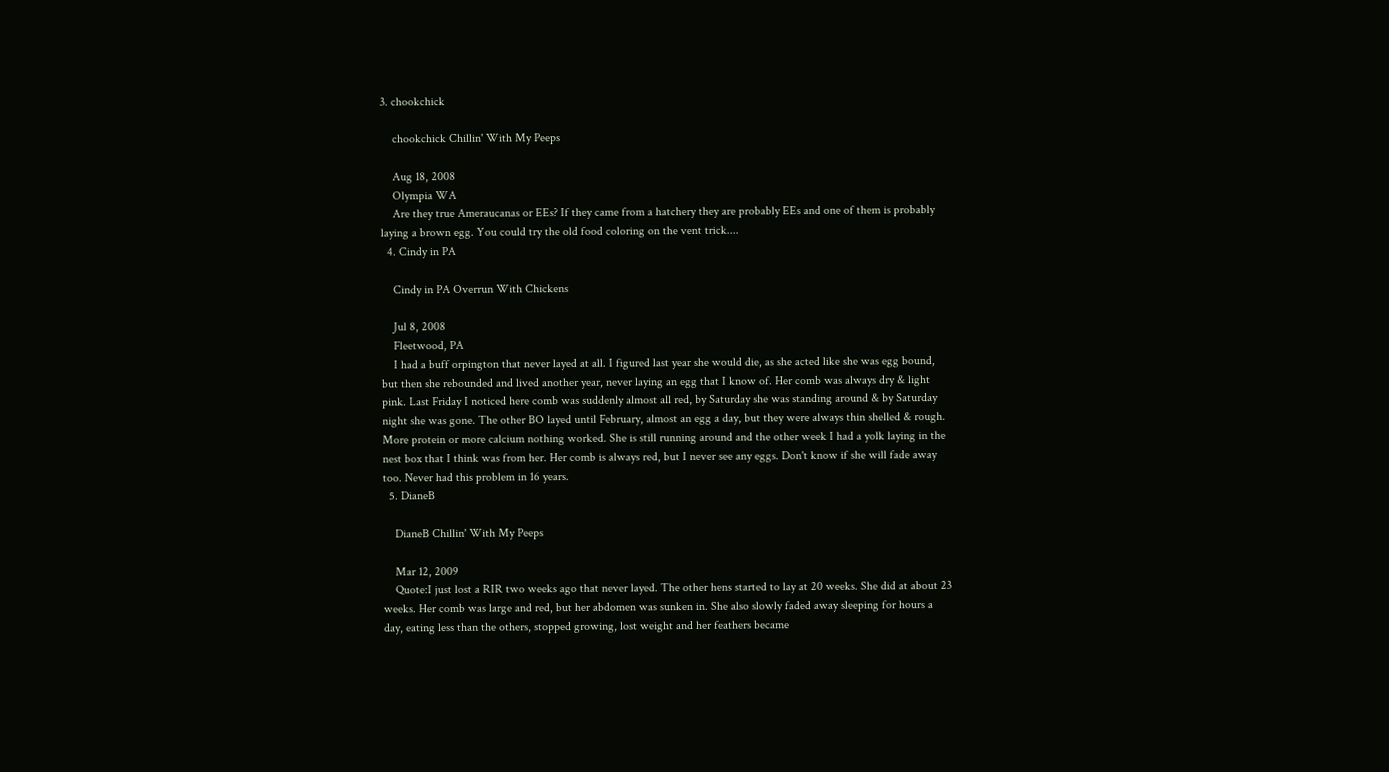3. chookchick

    chookchick Chillin' With My Peeps

    Aug 18, 2008
    Olympia WA
    Are they true Ameraucanas or EEs? If they came from a hatchery they are probably EEs and one of them is probably laying a brown egg. You could try the old food coloring on the vent trick....
  4. Cindy in PA

    Cindy in PA Overrun With Chickens

    Jul 8, 2008
    Fleetwood, PA
    I had a buff orpington that never layed at all. I figured last year she would die, as she acted like she was egg bound, but then she rebounded and lived another year, never laying an egg that I know of. Her comb was always dry & light pink. Last Friday I noticed here comb was suddenly almost all red, by Saturday she was standing around & by Saturday night she was gone. The other BO layed until February, almost an egg a day, but they were always thin shelled & rough. More protein or more calcium nothing worked. She is still running around and the other week I had a yolk laying in the nest box that I think was from her. Her comb is always red, but I never see any eggs. Don't know if she will fade away too. Never had this problem in 16 years.
  5. DianeB

    DianeB Chillin' With My Peeps

    Mar 12, 2009
    Quote:I just lost a RIR two weeks ago that never layed. The other hens started to lay at 20 weeks. She did at about 23 weeks. Her comb was large and red, but her abdomen was sunken in. She also slowly faded away sleeping for hours a day, eating less than the others, stopped growing, lost weight and her feathers became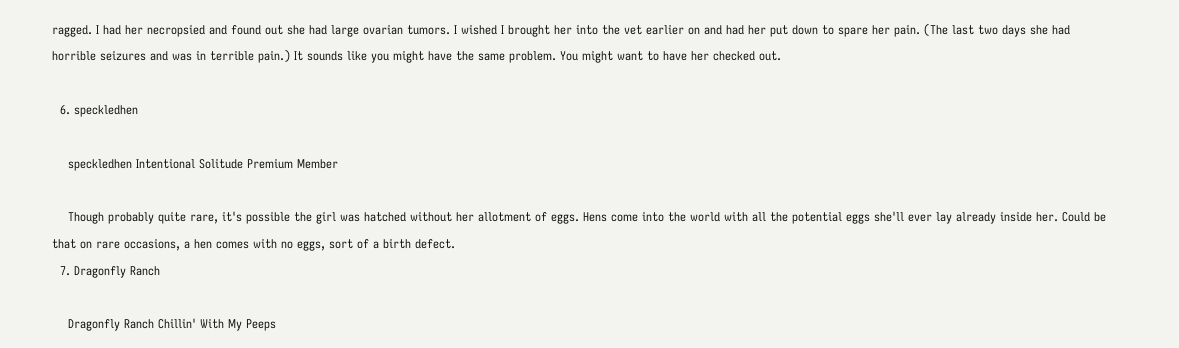ragged. I had her necropsied and found out she had large ovarian tumors. I wished I brought her into the vet earlier on and had her put down to spare her pain. (The last two days she had horrible seizures and was in terrible pain.) It sounds like you might have the same problem. You might want to have her checked out.

  6. speckledhen

    speckledhen Intentional Solitude Premium Member

    Though probably quite rare, it's possible the girl was hatched without her allotment of eggs. Hens come into the world with all the potential eggs she'll ever lay already inside her. Could be that on rare occasions, a hen comes with no eggs, sort of a birth defect.
  7. Dragonfly Ranch

    Dragonfly Ranch Chillin' With My Peeps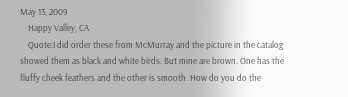May 13, 2009
    Happy Valley, CA
    Quote:I did order these from McMurray and the picture in the catalog showed them as black and white birds. But mine are brown. One has the fluffy cheek feathers and the other is smooth. How do you do the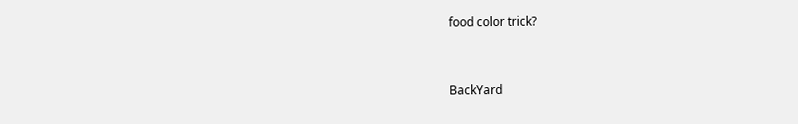food color trick?


BackYard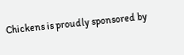Chickens is proudly sponsored by